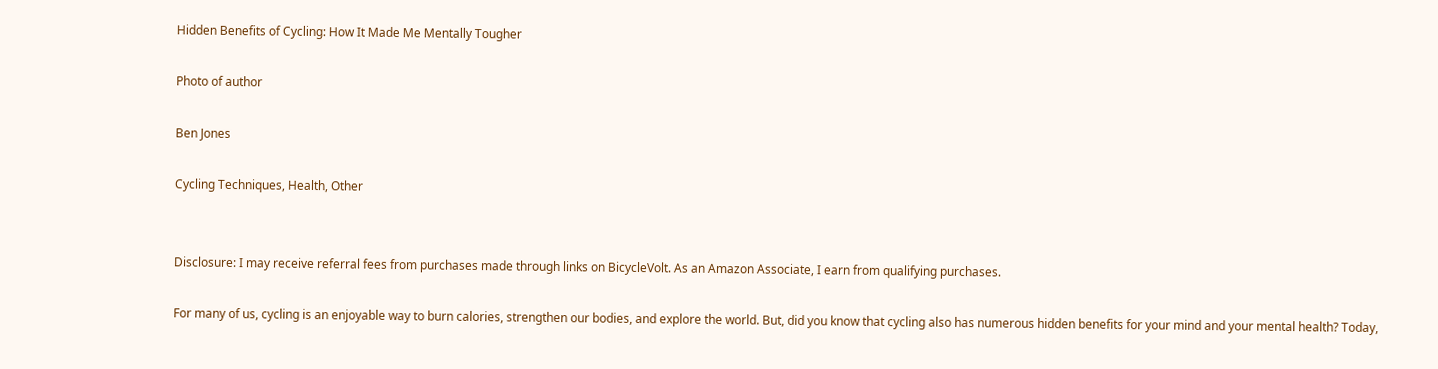Hidden Benefits of Cycling: How It Made Me Mentally Tougher

Photo of author

Ben Jones

Cycling Techniques, Health, Other


Disclosure: I may receive referral fees from purchases made through links on BicycleVolt. As an Amazon Associate, I earn from qualifying purchases.

For many of us, cycling is an enjoyable way to burn calories, strengthen our bodies, and explore the world. But, did you know that cycling also has numerous hidden benefits for your mind and your mental health? Today,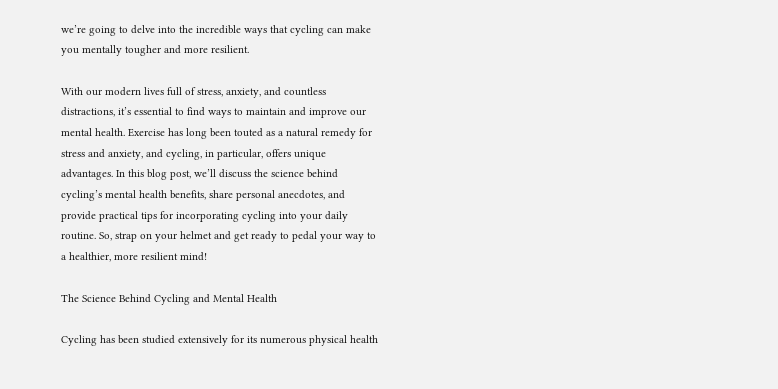we’re going to delve into the incredible ways that cycling can make you mentally tougher and more resilient.

With our modern lives full of stress, anxiety, and countless distractions, it’s essential to find ways to maintain and improve our mental health. Exercise has long been touted as a natural remedy for stress and anxiety, and cycling, in particular, offers unique advantages. In this blog post, we’ll discuss the science behind cycling’s mental health benefits, share personal anecdotes, and provide practical tips for incorporating cycling into your daily routine. So, strap on your helmet and get ready to pedal your way to a healthier, more resilient mind!

The Science Behind Cycling and Mental Health

Cycling has been studied extensively for its numerous physical health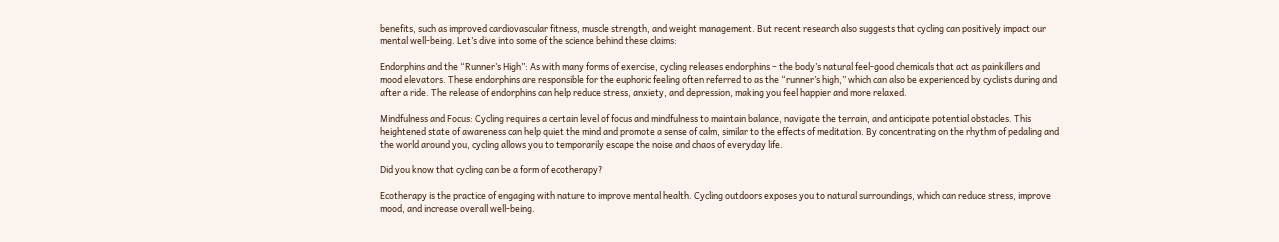benefits, such as improved cardiovascular fitness, muscle strength, and weight management. But recent research also suggests that cycling can positively impact our mental well-being. Let’s dive into some of the science behind these claims:

Endorphins and the “Runner’s High”: As with many forms of exercise, cycling releases endorphins – the body’s natural feel-good chemicals that act as painkillers and mood elevators. These endorphins are responsible for the euphoric feeling often referred to as the “runner’s high,” which can also be experienced by cyclists during and after a ride. The release of endorphins can help reduce stress, anxiety, and depression, making you feel happier and more relaxed.

Mindfulness and Focus: Cycling requires a certain level of focus and mindfulness to maintain balance, navigate the terrain, and anticipate potential obstacles. This heightened state of awareness can help quiet the mind and promote a sense of calm, similar to the effects of meditation. By concentrating on the rhythm of pedaling and the world around you, cycling allows you to temporarily escape the noise and chaos of everyday life.

Did you know that cycling can be a form of ecotherapy?

Ecotherapy is the practice of engaging with nature to improve mental health. Cycling outdoors exposes you to natural surroundings, which can reduce stress, improve mood, and increase overall well-being.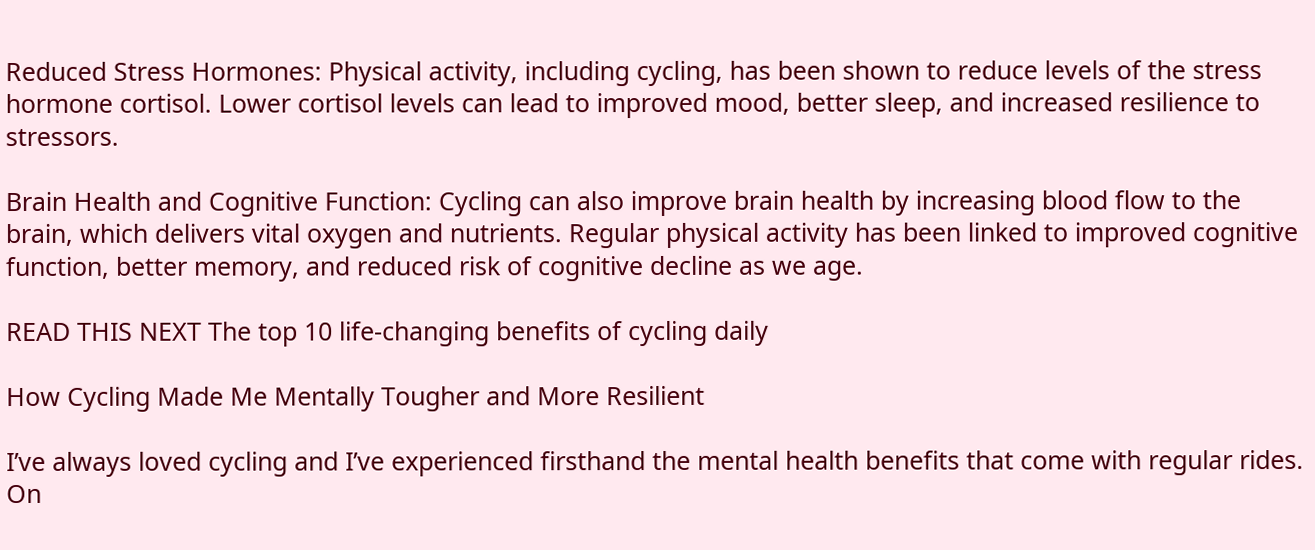Reduced Stress Hormones: Physical activity, including cycling, has been shown to reduce levels of the stress hormone cortisol. Lower cortisol levels can lead to improved mood, better sleep, and increased resilience to stressors.

Brain Health and Cognitive Function: Cycling can also improve brain health by increasing blood flow to the brain, which delivers vital oxygen and nutrients. Regular physical activity has been linked to improved cognitive function, better memory, and reduced risk of cognitive decline as we age.

READ THIS NEXT The top 10 life-changing benefits of cycling daily

How Cycling Made Me Mentally Tougher and More Resilient

I’ve always loved cycling and I’ve experienced firsthand the mental health benefits that come with regular rides. On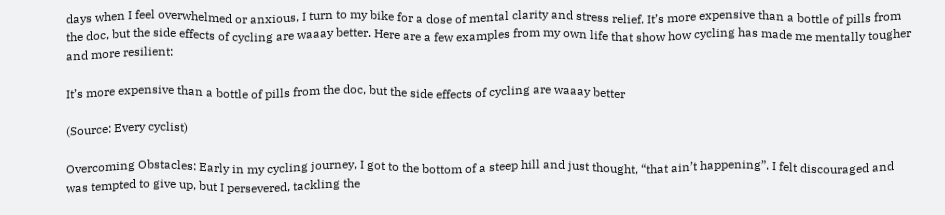days when I feel overwhelmed or anxious, I turn to my bike for a dose of mental clarity and stress relief. It’s more expensive than a bottle of pills from the doc, but the side effects of cycling are waaay better. Here are a few examples from my own life that show how cycling has made me mentally tougher and more resilient:

It’s more expensive than a bottle of pills from the doc, but the side effects of cycling are waaay better

(Source: Every cyclist)

Overcoming Obstacles: Early in my cycling journey, I got to the bottom of a steep hill and just thought, “that ain’t happening”. I felt discouraged and was tempted to give up, but I persevered, tackling the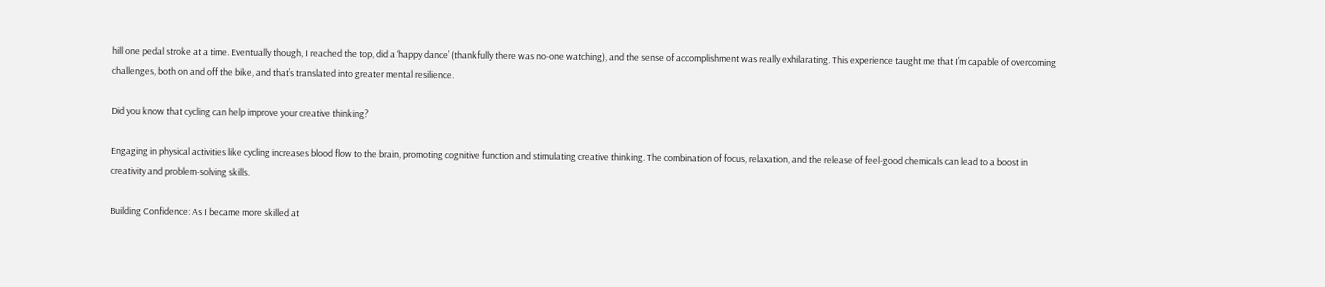hill one pedal stroke at a time. Eventually though, I reached the top, did a ‘happy dance’ (thankfully there was no-one watching), and the sense of accomplishment was really exhilarating. This experience taught me that I’m capable of overcoming challenges, both on and off the bike, and that’s translated into greater mental resilience.

Did you know that cycling can help improve your creative thinking?

Engaging in physical activities like cycling increases blood flow to the brain, promoting cognitive function and stimulating creative thinking. The combination of focus, relaxation, and the release of feel-good chemicals can lead to a boost in creativity and problem-solving skills.

Building Confidence: As I became more skilled at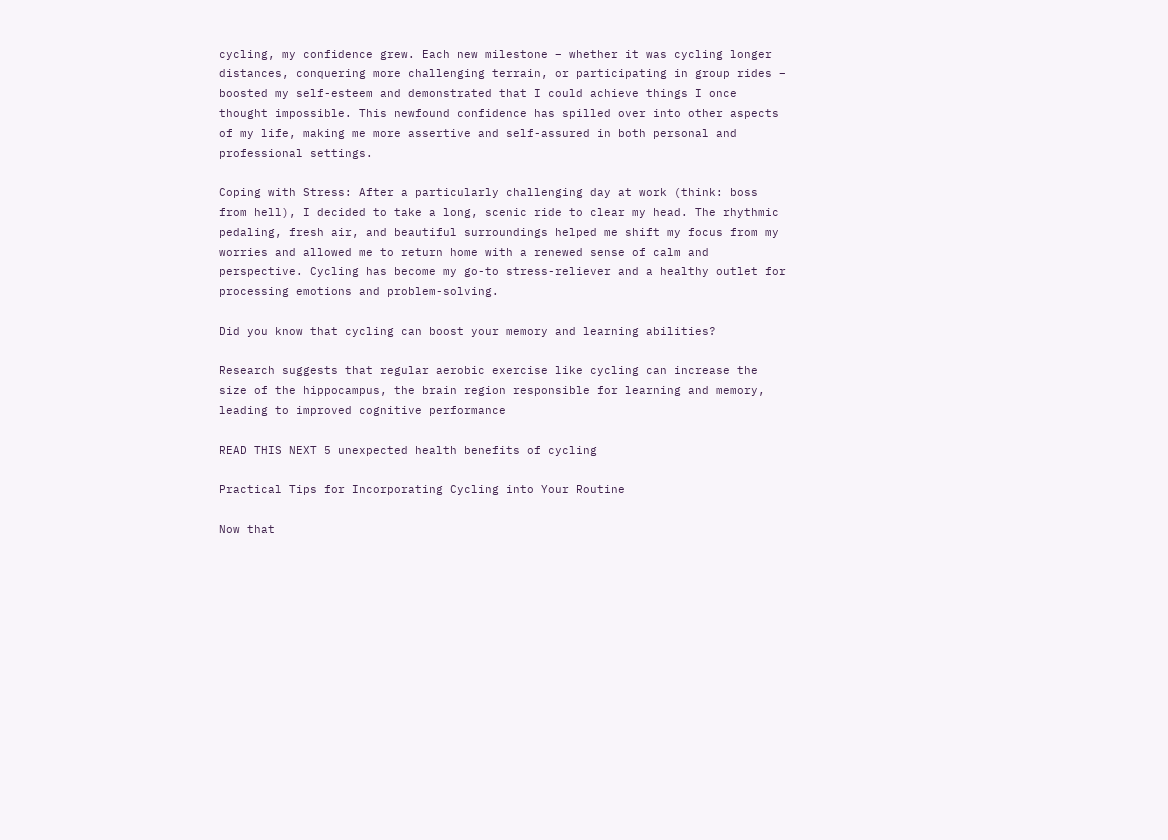cycling, my confidence grew. Each new milestone – whether it was cycling longer distances, conquering more challenging terrain, or participating in group rides – boosted my self-esteem and demonstrated that I could achieve things I once thought impossible. This newfound confidence has spilled over into other aspects of my life, making me more assertive and self-assured in both personal and professional settings.

Coping with Stress: After a particularly challenging day at work (think: boss from hell), I decided to take a long, scenic ride to clear my head. The rhythmic pedaling, fresh air, and beautiful surroundings helped me shift my focus from my worries and allowed me to return home with a renewed sense of calm and perspective. Cycling has become my go-to stress-reliever and a healthy outlet for processing emotions and problem-solving.

Did you know that cycling can boost your memory and learning abilities?

Research suggests that regular aerobic exercise like cycling can increase the size of the hippocampus, the brain region responsible for learning and memory, leading to improved cognitive performance

READ THIS NEXT 5 unexpected health benefits of cycling

Practical Tips for Incorporating Cycling into Your Routine

Now that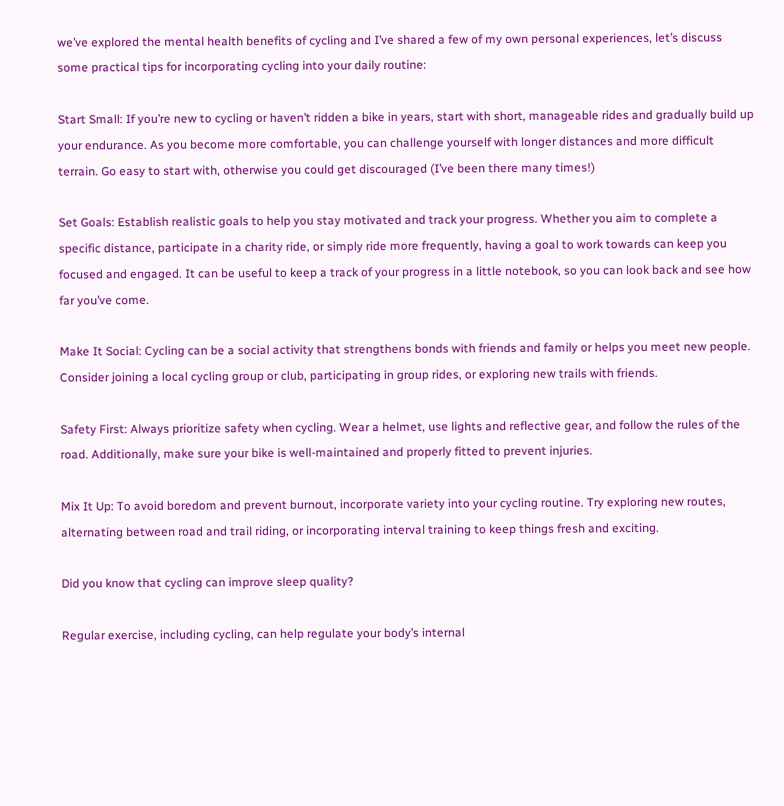we’ve explored the mental health benefits of cycling and I’ve shared a few of my own personal experiences, let’s discuss some practical tips for incorporating cycling into your daily routine:

Start Small: If you’re new to cycling or haven’t ridden a bike in years, start with short, manageable rides and gradually build up your endurance. As you become more comfortable, you can challenge yourself with longer distances and more difficult terrain. Go easy to start with, otherwise you could get discouraged (I’ve been there many times!)

Set Goals: Establish realistic goals to help you stay motivated and track your progress. Whether you aim to complete a specific distance, participate in a charity ride, or simply ride more frequently, having a goal to work towards can keep you focused and engaged. It can be useful to keep a track of your progress in a little notebook, so you can look back and see how far you’ve come.

Make It Social: Cycling can be a social activity that strengthens bonds with friends and family or helps you meet new people. Consider joining a local cycling group or club, participating in group rides, or exploring new trails with friends.

Safety First: Always prioritize safety when cycling. Wear a helmet, use lights and reflective gear, and follow the rules of the road. Additionally, make sure your bike is well-maintained and properly fitted to prevent injuries.

Mix It Up: To avoid boredom and prevent burnout, incorporate variety into your cycling routine. Try exploring new routes, alternating between road and trail riding, or incorporating interval training to keep things fresh and exciting.

Did you know that cycling can improve sleep quality?

Regular exercise, including cycling, can help regulate your body’s internal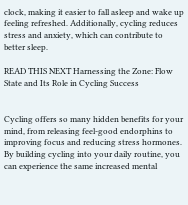clock, making it easier to fall asleep and wake up feeling refreshed. Additionally, cycling reduces stress and anxiety, which can contribute to better sleep.

READ THIS NEXT Harnessing the Zone: Flow State and Its Role in Cycling Success


Cycling offers so many hidden benefits for your mind, from releasing feel-good endorphins to improving focus and reducing stress hormones. By building cycling into your daily routine, you can experience the same increased mental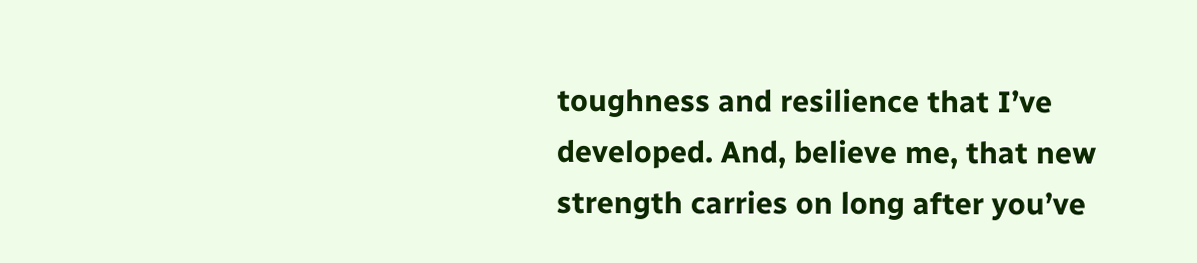toughness and resilience that I’ve developed. And, believe me, that new strength carries on long after you’ve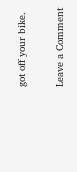got off your bike.

Leave a Comment